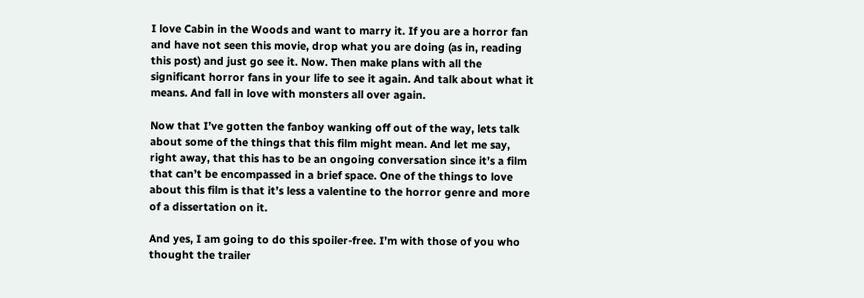I love Cabin in the Woods and want to marry it. If you are a horror fan and have not seen this movie, drop what you are doing (as in, reading this post) and just go see it. Now. Then make plans with all the significant horror fans in your life to see it again. And talk about what it means. And fall in love with monsters all over again.

Now that I’ve gotten the fanboy wanking off out of the way, lets talk about some of the things that this film might mean. And let me say, right away, that this has to be an ongoing conversation since it’s a film that can’t be encompassed in a brief space. One of the things to love about this film is that it’s less a valentine to the horror genre and more of a dissertation on it.

And yes, I am going to do this spoiler-free. I’m with those of you who thought the trailer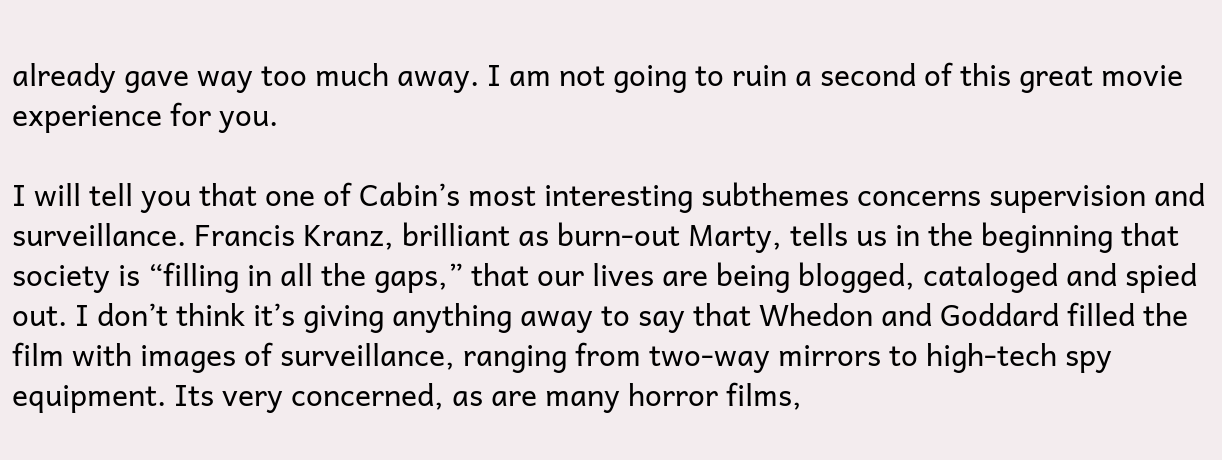already gave way too much away. I am not going to ruin a second of this great movie experience for you.

I will tell you that one of Cabin’s most interesting subthemes concerns supervision and surveillance. Francis Kranz, brilliant as burn-out Marty, tells us in the beginning that society is “filling in all the gaps,” that our lives are being blogged, cataloged and spied out. I don’t think it’s giving anything away to say that Whedon and Goddard filled the film with images of surveillance, ranging from two-way mirrors to high-tech spy equipment. Its very concerned, as are many horror films,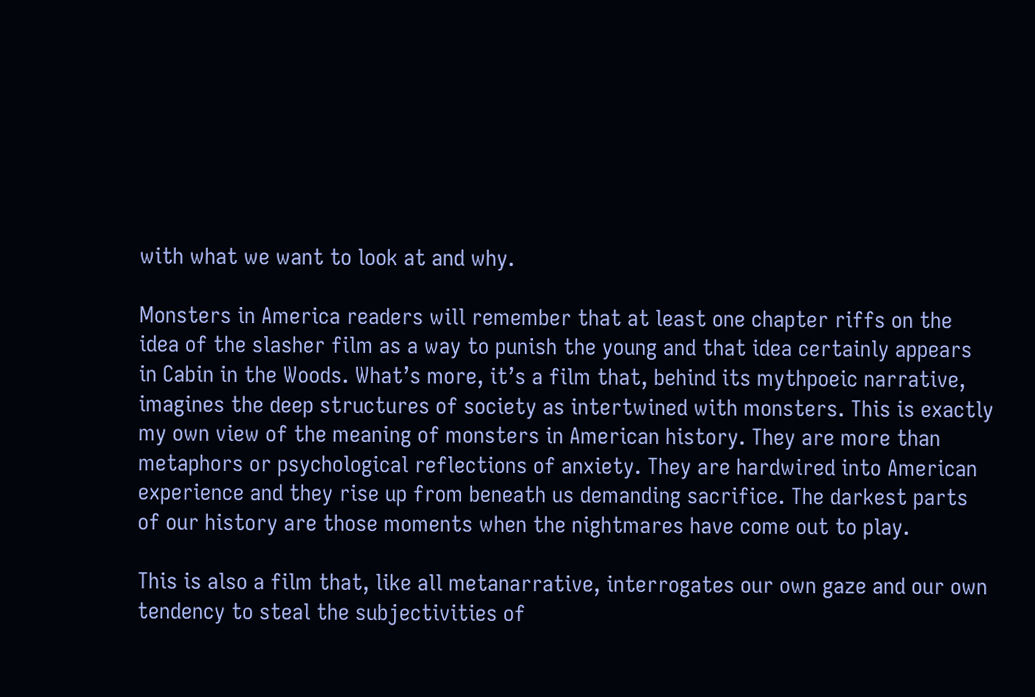with what we want to look at and why.

Monsters in America readers will remember that at least one chapter riffs on the idea of the slasher film as a way to punish the young and that idea certainly appears in Cabin in the Woods. What’s more, it’s a film that, behind its mythpoeic narrative, imagines the deep structures of society as intertwined with monsters. This is exactly my own view of the meaning of monsters in American history. They are more than metaphors or psychological reflections of anxiety. They are hardwired into American experience and they rise up from beneath us demanding sacrifice. The darkest parts of our history are those moments when the nightmares have come out to play.

This is also a film that, like all metanarrative, interrogates our own gaze and our own tendency to steal the subjectivities of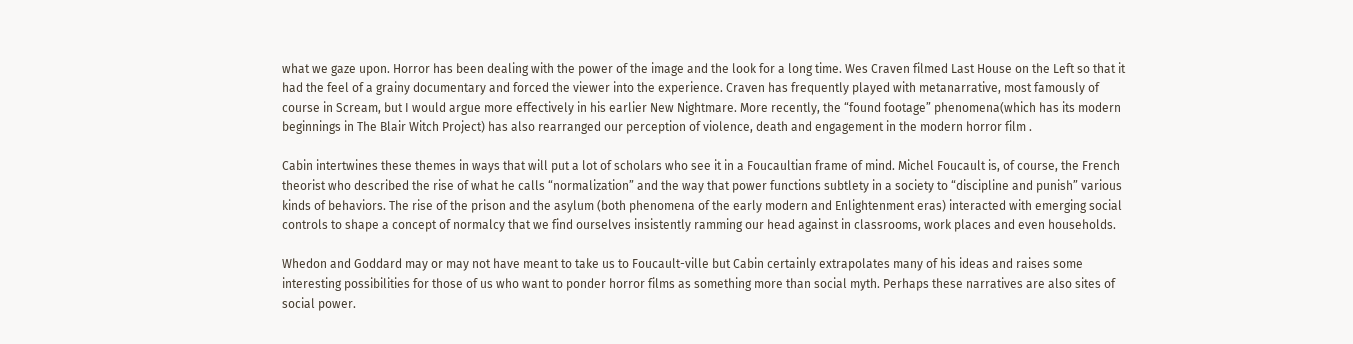what we gaze upon. Horror has been dealing with the power of the image and the look for a long time. Wes Craven filmed Last House on the Left so that it had the feel of a grainy documentary and forced the viewer into the experience. Craven has frequently played with metanarrative, most famously of course in Scream, but I would argue more effectively in his earlier New Nightmare. More recently, the “found footage” phenomena(which has its modern beginnings in The Blair Witch Project) has also rearranged our perception of violence, death and engagement in the modern horror film .

Cabin intertwines these themes in ways that will put a lot of scholars who see it in a Foucaultian frame of mind. Michel Foucault is, of course, the French theorist who described the rise of what he calls “normalization” and the way that power functions subtlety in a society to “discipline and punish” various kinds of behaviors. The rise of the prison and the asylum (both phenomena of the early modern and Enlightenment eras) interacted with emerging social controls to shape a concept of normalcy that we find ourselves insistently ramming our head against in classrooms, work places and even households.

Whedon and Goddard may or may not have meant to take us to Foucault-ville but Cabin certainly extrapolates many of his ideas and raises some interesting possibilities for those of us who want to ponder horror films as something more than social myth. Perhaps these narratives are also sites of social power.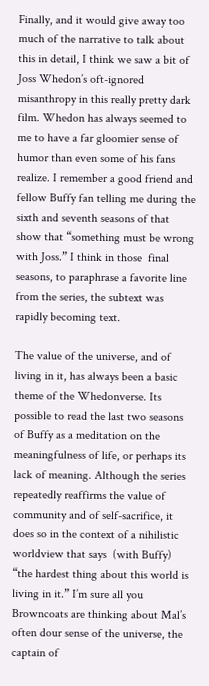Finally, and it would give away too much of the narrative to talk about this in detail, I think we saw a bit of Joss Whedon’s oft-ignored misanthropy in this really pretty dark film. Whedon has always seemed to me to have a far gloomier sense of humor than even some of his fans realize. I remember a good friend and fellow Buffy fan telling me during the sixth and seventh seasons of that show that “something must be wrong with Joss.” I think in those  final seasons, to paraphrase a favorite line from the series, the subtext was rapidly becoming text.

The value of the universe, and of living in it, has always been a basic theme of the Whedonverse. Its possible to read the last two seasons of Buffy as a meditation on the meaningfulness of life, or perhaps its lack of meaning. Although the series repeatedly reaffirms the value of community and of self-sacrifice, it does so in the context of a nihilistic worldview that says  (with Buffy) “the hardest thing about this world is living in it.” I’m sure all you Browncoats are thinking about Mal’s often dour sense of the universe, the captain of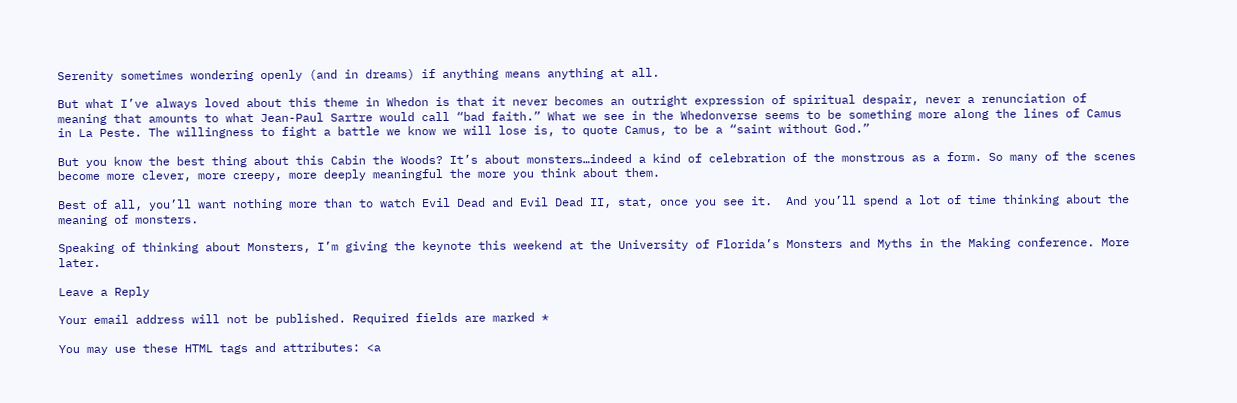Serenity sometimes wondering openly (and in dreams) if anything means anything at all.

But what I’ve always loved about this theme in Whedon is that it never becomes an outright expression of spiritual despair, never a renunciation of meaning that amounts to what Jean-Paul Sartre would call “bad faith.” What we see in the Whedonverse seems to be something more along the lines of Camus in La Peste. The willingness to fight a battle we know we will lose is, to quote Camus, to be a “saint without God.”

But you know the best thing about this Cabin the Woods? It’s about monsters…indeed a kind of celebration of the monstrous as a form. So many of the scenes become more clever, more creepy, more deeply meaningful the more you think about them.

Best of all, you’ll want nothing more than to watch Evil Dead and Evil Dead II, stat, once you see it.  And you’ll spend a lot of time thinking about the meaning of monsters.

Speaking of thinking about Monsters, I’m giving the keynote this weekend at the University of Florida’s Monsters and Myths in the Making conference. More later.

Leave a Reply

Your email address will not be published. Required fields are marked *

You may use these HTML tags and attributes: <a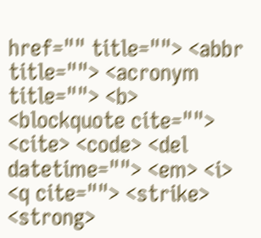href="" title=""> <abbr title=""> <acronym title=""> <b> <blockquote cite=""> <cite> <code> <del datetime=""> <em> <i> <q cite=""> <strike> <strong>